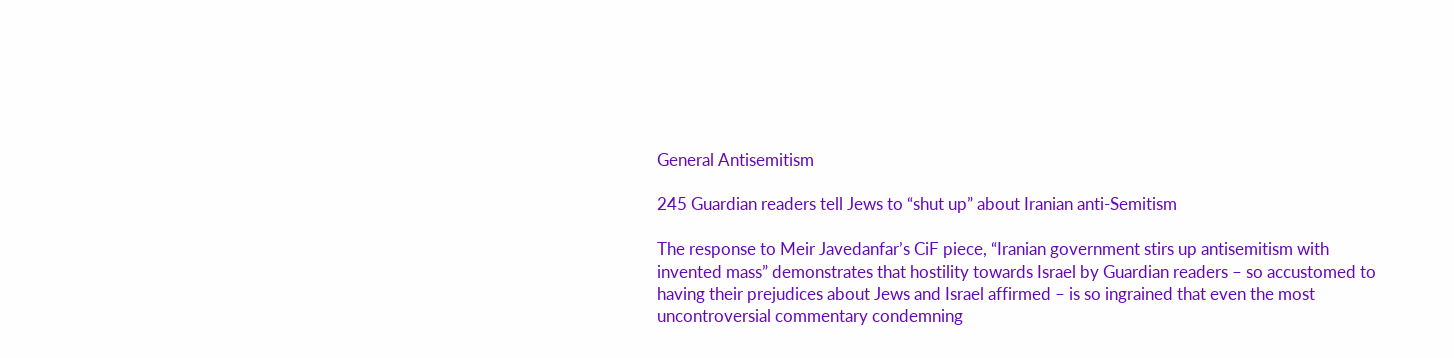General Antisemitism

245 Guardian readers tell Jews to “shut up” about Iranian anti-Semitism

The response to Meir Javedanfar’s CiF piece, “Iranian government stirs up antisemitism with invented mass” demonstrates that hostility towards Israel by Guardian readers – so accustomed to having their prejudices about Jews and Israel affirmed – is so ingrained that even the most uncontroversial commentary condemning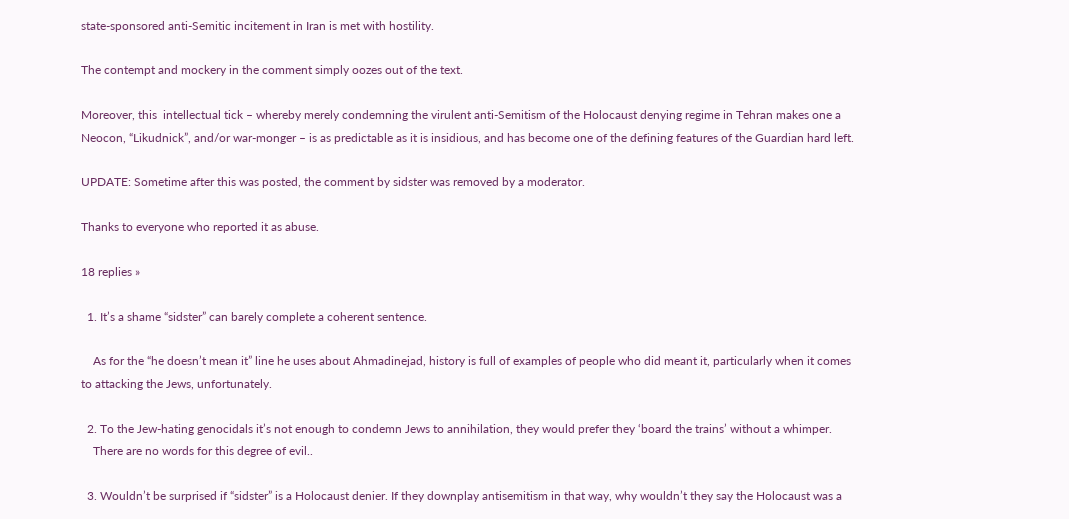state-sponsored anti-Semitic incitement in Iran is met with hostility.

The contempt and mockery in the comment simply oozes out of the text.

Moreover, this  intellectual tick – whereby merely condemning the virulent anti-Semitism of the Holocaust denying regime in Tehran makes one a Neocon, “Likudnick”, and/or war-monger – is as predictable as it is insidious, and has become one of the defining features of the Guardian hard left.

UPDATE: Sometime after this was posted, the comment by sidster was removed by a moderator.

Thanks to everyone who reported it as abuse.

18 replies »

  1. It’s a shame “sidster” can barely complete a coherent sentence.

    As for the “he doesn’t mean it” line he uses about Ahmadinejad, history is full of examples of people who did meant it, particularly when it comes to attacking the Jews, unfortunately.

  2. To the Jew-hating genocidals it’s not enough to condemn Jews to annihilation, they would prefer they ‘board the trains’ without a whimper.
    There are no words for this degree of evil..

  3. Wouldn’t be surprised if “sidster” is a Holocaust denier. If they downplay antisemitism in that way, why wouldn’t they say the Holocaust was a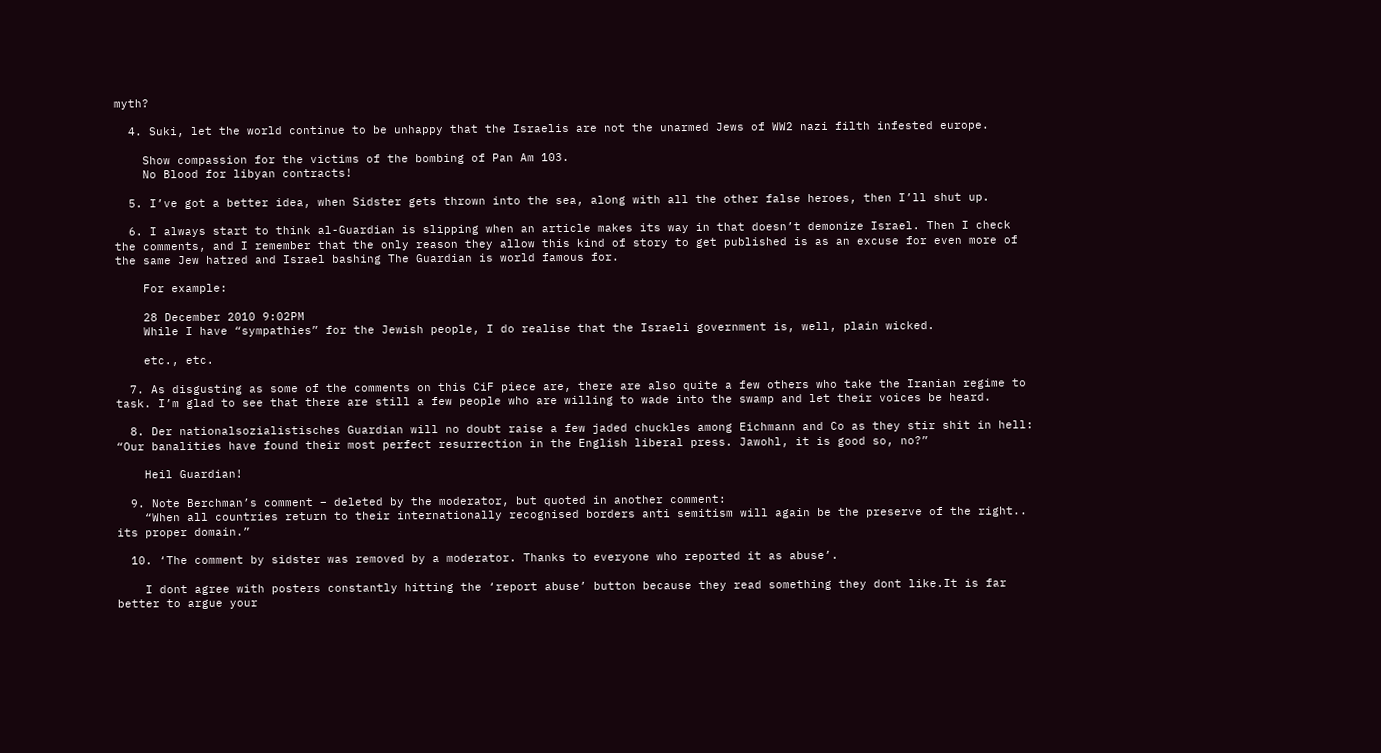myth?

  4. Suki, let the world continue to be unhappy that the Israelis are not the unarmed Jews of WW2 nazi filth infested europe.

    Show compassion for the victims of the bombing of Pan Am 103.
    No Blood for libyan contracts!

  5. I’ve got a better idea, when Sidster gets thrown into the sea, along with all the other false heroes, then I’ll shut up.

  6. I always start to think al-Guardian is slipping when an article makes its way in that doesn’t demonize Israel. Then I check the comments, and I remember that the only reason they allow this kind of story to get published is as an excuse for even more of the same Jew hatred and Israel bashing The Guardian is world famous for.

    For example:

    28 December 2010 9:02PM
    While I have “sympathies” for the Jewish people, I do realise that the Israeli government is, well, plain wicked.

    etc., etc.

  7. As disgusting as some of the comments on this CiF piece are, there are also quite a few others who take the Iranian regime to task. I’m glad to see that there are still a few people who are willing to wade into the swamp and let their voices be heard.

  8. Der nationalsozialistisches Guardian will no doubt raise a few jaded chuckles among Eichmann and Co as they stir shit in hell: “Our banalities have found their most perfect resurrection in the English liberal press. Jawohl, it is good so, no?”

    Heil Guardian!

  9. Note Berchman’s comment – deleted by the moderator, but quoted in another comment:
    “When all countries return to their internationally recognised borders anti semitism will again be the preserve of the right.. its proper domain.”

  10. ‘The comment by sidster was removed by a moderator. Thanks to everyone who reported it as abuse’.

    I dont agree with posters constantly hitting the ‘report abuse’ button because they read something they dont like.It is far better to argue your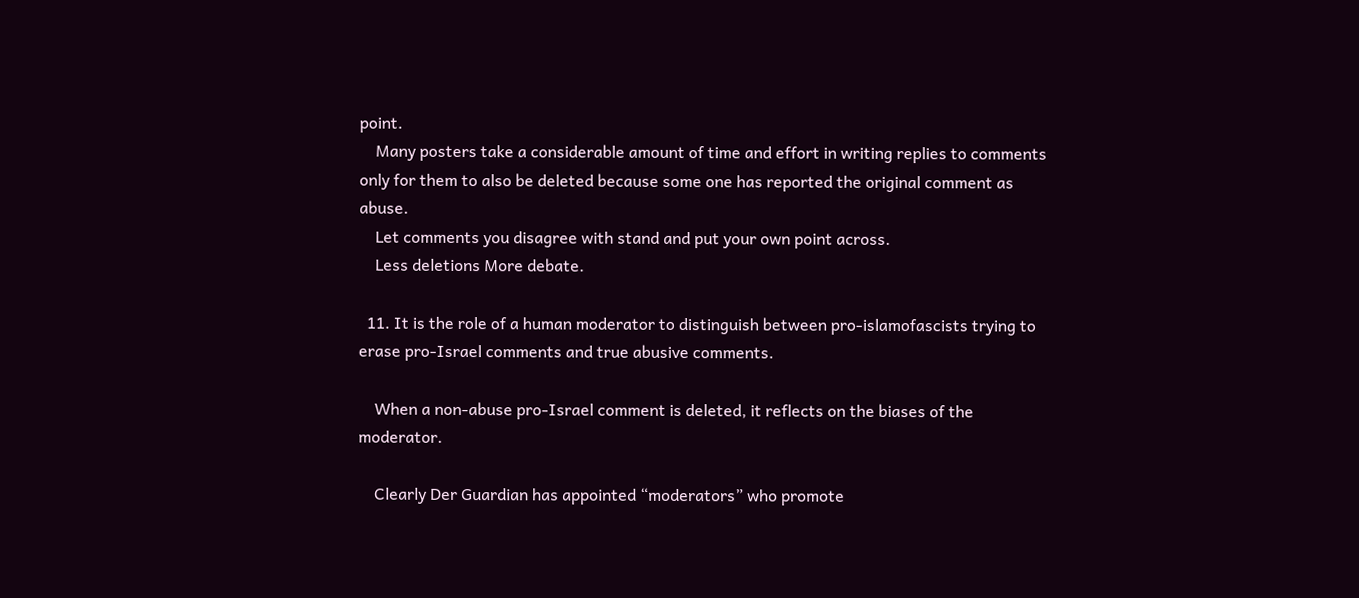point.
    Many posters take a considerable amount of time and effort in writing replies to comments only for them to also be deleted because some one has reported the original comment as abuse.
    Let comments you disagree with stand and put your own point across.
    Less deletions More debate.

  11. It is the role of a human moderator to distinguish between pro-islamofascists trying to erase pro-Israel comments and true abusive comments.

    When a non-abuse pro-Israel comment is deleted, it reflects on the biases of the moderator.

    Clearly Der Guardian has appointed “moderators” who promote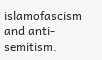islamofascism and anti-semitism.